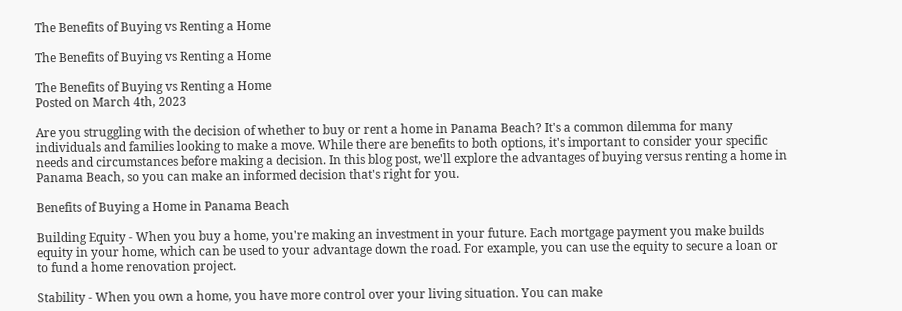The Benefits of Buying vs Renting a Home

The Benefits of Buying vs Renting a Home

The Benefits of Buying vs Renting a Home
Posted on March 4th, 2023

Are you struggling with the decision of whether to buy or rent a home in Panama Beach? It's a common dilemma for many individuals and families looking to make a move. While there are benefits to both options, it's important to consider your specific needs and circumstances before making a decision. In this blog post, we'll explore the advantages of buying versus renting a home in Panama Beach, so you can make an informed decision that's right for you.

Benefits of Buying a Home in Panama Beach

Building Equity - When you buy a home, you're making an investment in your future. Each mortgage payment you make builds equity in your home, which can be used to your advantage down the road. For example, you can use the equity to secure a loan or to fund a home renovation project.

Stability - When you own a home, you have more control over your living situation. You can make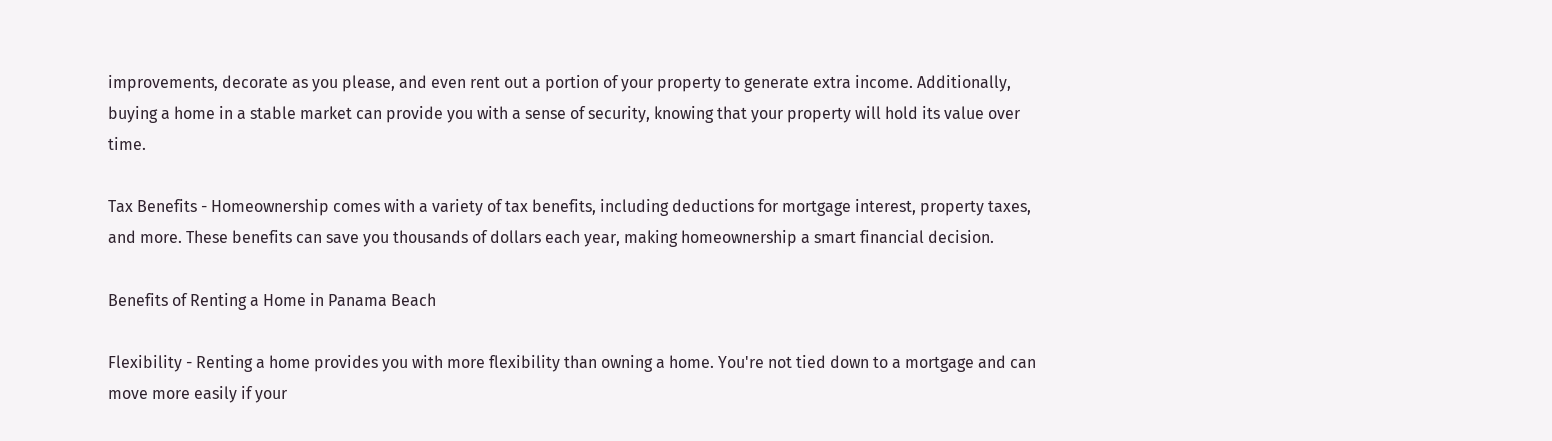improvements, decorate as you please, and even rent out a portion of your property to generate extra income. Additionally, buying a home in a stable market can provide you with a sense of security, knowing that your property will hold its value over time.

Tax Benefits - Homeownership comes with a variety of tax benefits, including deductions for mortgage interest, property taxes, and more. These benefits can save you thousands of dollars each year, making homeownership a smart financial decision.

Benefits of Renting a Home in Panama Beach

Flexibility - Renting a home provides you with more flexibility than owning a home. You're not tied down to a mortgage and can move more easily if your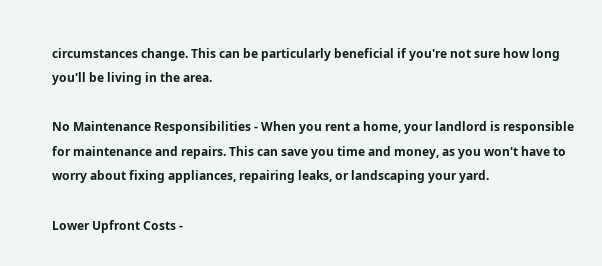circumstances change. This can be particularly beneficial if you're not sure how long you'll be living in the area.

No Maintenance Responsibilities - When you rent a home, your landlord is responsible for maintenance and repairs. This can save you time and money, as you won't have to worry about fixing appliances, repairing leaks, or landscaping your yard.

Lower Upfront Costs -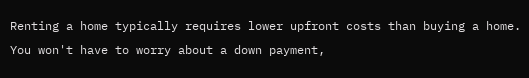Renting a home typically requires lower upfront costs than buying a home. You won't have to worry about a down payment,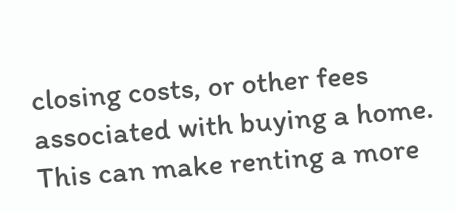closing costs, or other fees associated with buying a home. This can make renting a more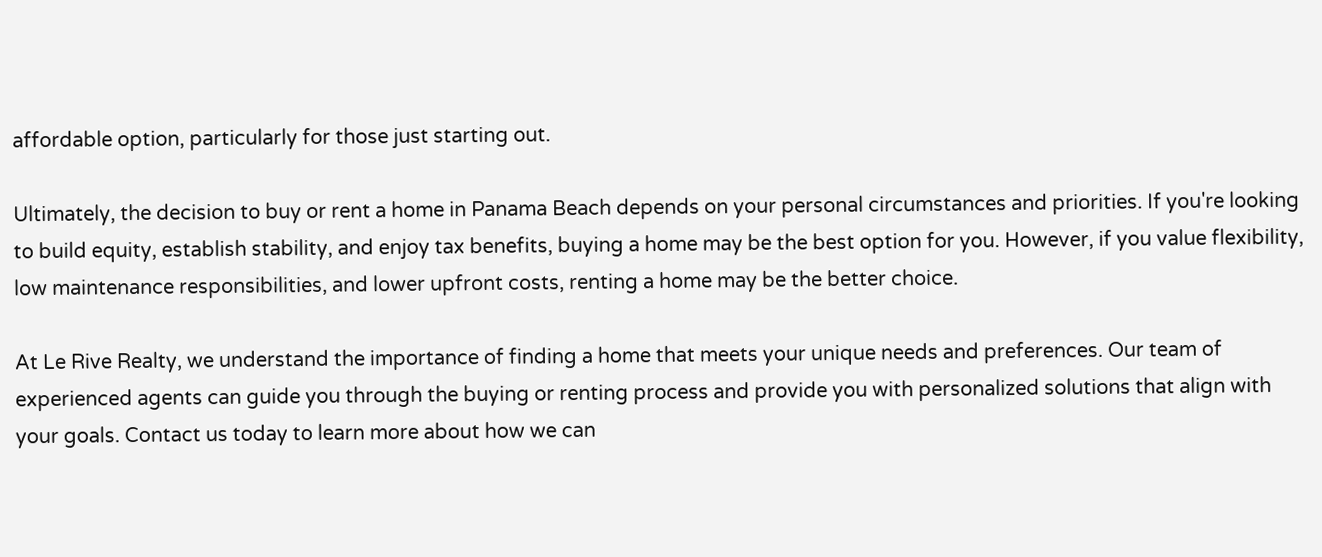affordable option, particularly for those just starting out.

Ultimately, the decision to buy or rent a home in Panama Beach depends on your personal circumstances and priorities. If you're looking to build equity, establish stability, and enjoy tax benefits, buying a home may be the best option for you. However, if you value flexibility, low maintenance responsibilities, and lower upfront costs, renting a home may be the better choice.

At Le Rive Realty, we understand the importance of finding a home that meets your unique needs and preferences. Our team of experienced agents can guide you through the buying or renting process and provide you with personalized solutions that align with your goals. Contact us today to learn more about how we can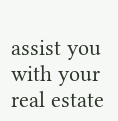assist you with your real estate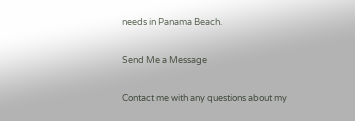needs in Panama Beach.

Send Me a Message

Contact me with any questions about my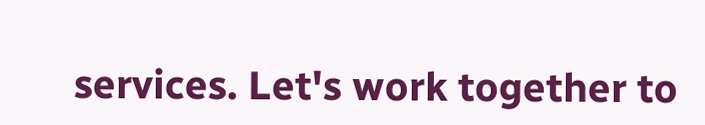services. Let's work together to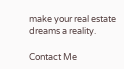make your real estate dreams a reality.

Contact Me